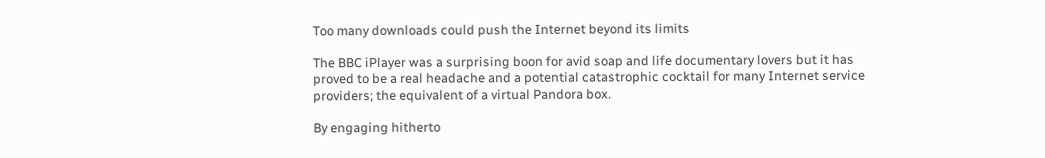Too many downloads could push the Internet beyond its limits

The BBC iPlayer was a surprising boon for avid soap and life documentary lovers but it has proved to be a real headache and a potential catastrophic cocktail for many Internet service providers; the equivalent of a virtual Pandora box.

By engaging hitherto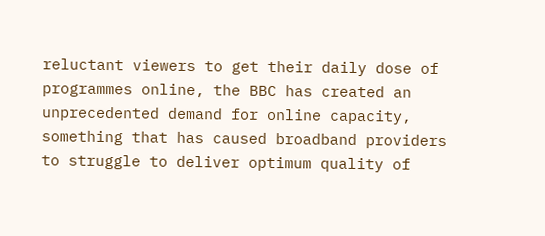reluctant viewers to get their daily dose of programmes online, the BBC has created an unprecedented demand for online capacity, something that has caused broadband providers to struggle to deliver optimum quality of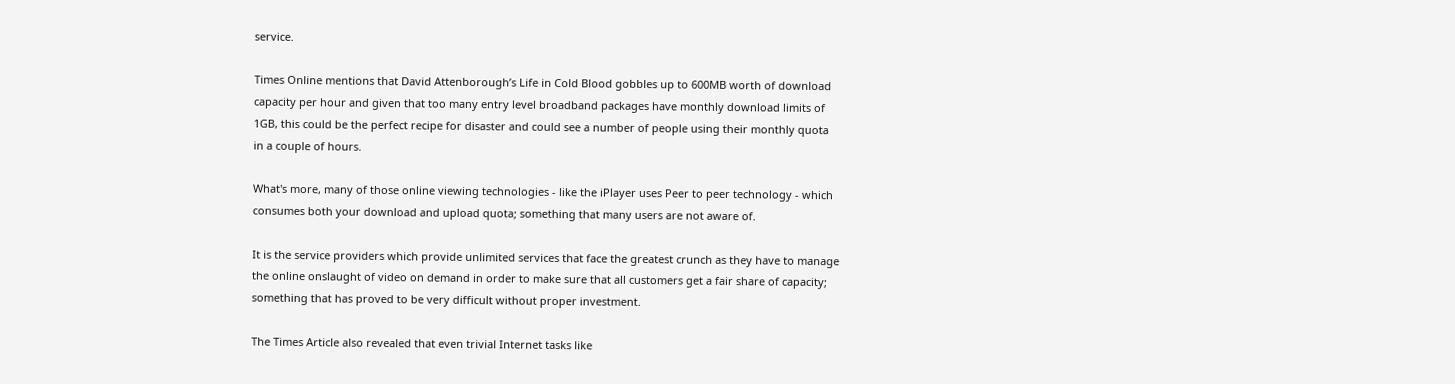service.

Times Online mentions that David Attenborough’s Life in Cold Blood gobbles up to 600MB worth of download capacity per hour and given that too many entry level broadband packages have monthly download limits of 1GB, this could be the perfect recipe for disaster and could see a number of people using their monthly quota in a couple of hours.

What's more, many of those online viewing technologies - like the iPlayer uses Peer to peer technology - which consumes both your download and upload quota; something that many users are not aware of.

It is the service providers which provide unlimited services that face the greatest crunch as they have to manage the online onslaught of video on demand in order to make sure that all customers get a fair share of capacity; something that has proved to be very difficult without proper investment.

The Times Article also revealed that even trivial Internet tasks like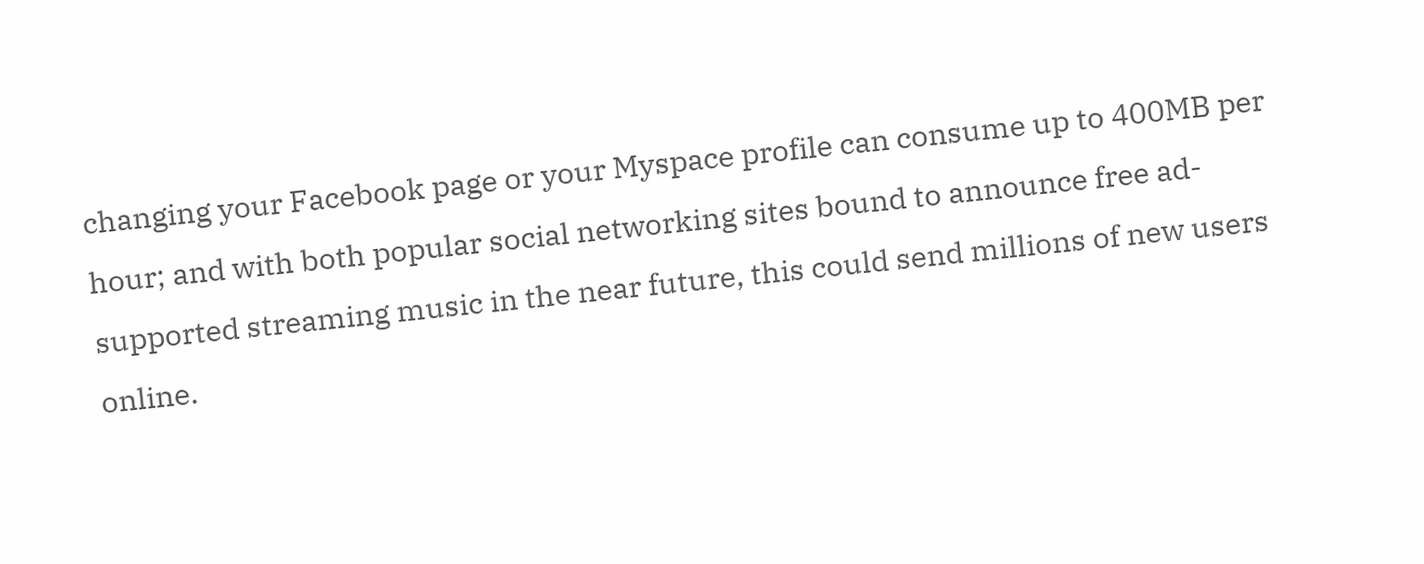changing your Facebook page or your Myspace profile can consume up to 400MB per hour; and with both popular social networking sites bound to announce free ad-supported streaming music in the near future, this could send millions of new users online.